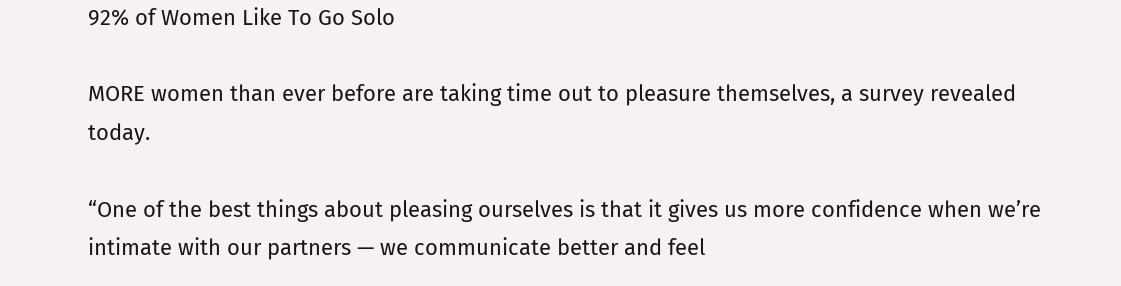92% of Women Like To Go Solo

MORE women than ever before are taking time out to pleasure themselves, a survey revealed today.

“One of the best things about pleasing ourselves is that it gives us more confidence when we’re intimate with our partners — we communicate better and feel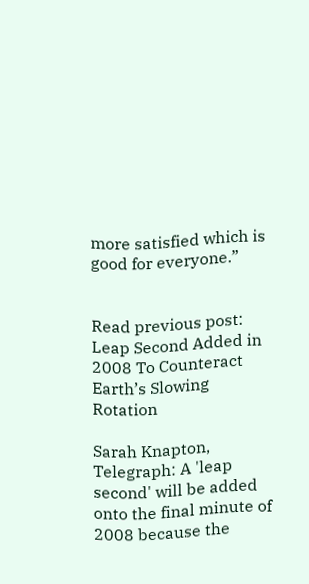more satisfied which is good for everyone.”


Read previous post:
Leap Second Added in 2008 To Counteract Earth’s Slowing Rotation

Sarah Knapton, Telegraph: A 'leap second' will be added onto the final minute of 2008 because the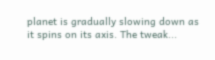planet is gradually slowing down as it spins on its axis. The tweak...